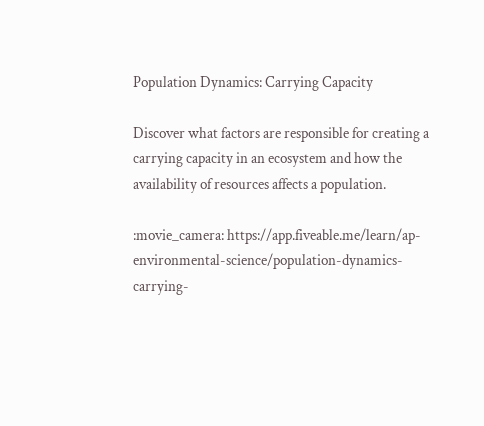Population Dynamics: Carrying Capacity

Discover what factors are responsible for creating a carrying capacity in an ecosystem and how the availability of resources affects a population.

:movie_camera: https://app.fiveable.me/learn/ap-environmental-science/population-dynamics-carrying-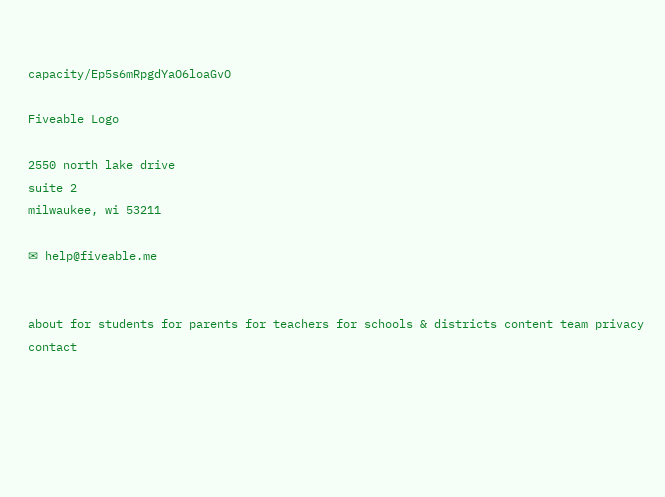capacity/Ep5s6mRpgdYaO6loaGvO

Fiveable Logo

2550 north lake drive
suite 2
milwaukee, wi 53211

✉ help@fiveable.me


about for students for parents for teachers for schools & districts content team privacy contact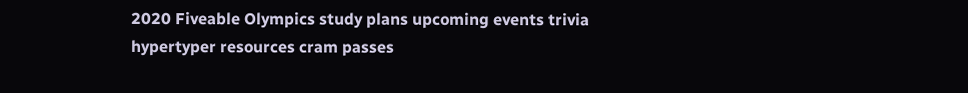2020 Fiveable Olympics study plans upcoming events trivia hypertyper resources cram passes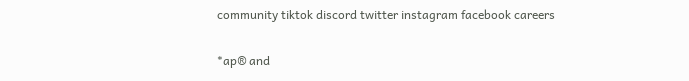community tiktok discord twitter instagram facebook careers

*ap® and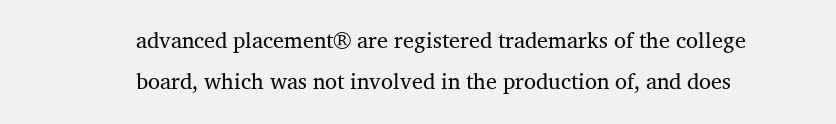advanced placement® are registered trademarks of the college board, which was not involved in the production of, and does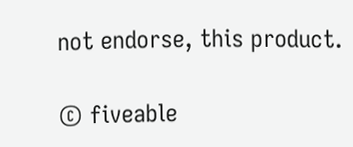not endorse, this product.

© fiveable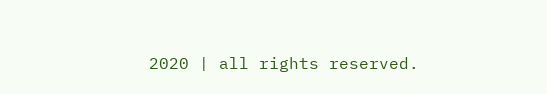2020 | all rights reserved.